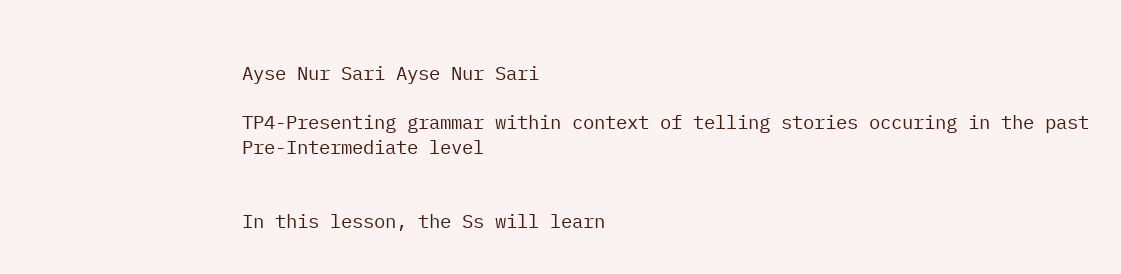Ayse Nur Sari Ayse Nur Sari

TP4-Presenting grammar within context of telling stories occuring in the past
Pre-Intermediate level


In this lesson, the Ss will learn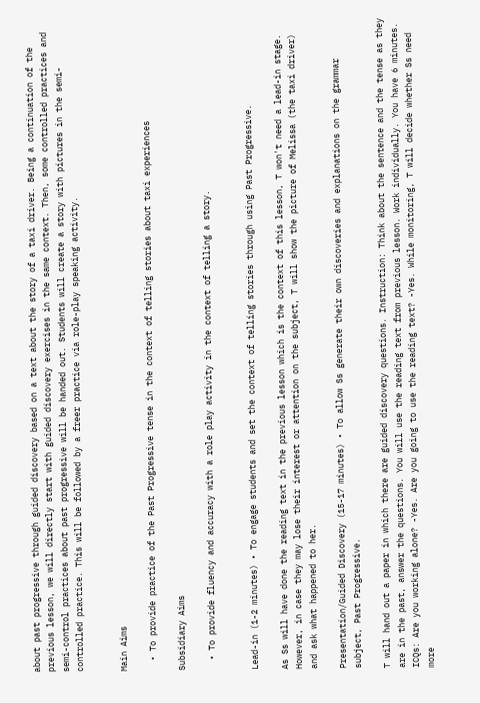about past progressive through guided discovery based on a text about the story of a taxi driver. Being a continuation of the previous lesson, we will directly start with guided discovery exercises in the same context. Then, some controlled practices and semi-control practices about past progressive will be handed out. Students will create a story with pictures in the semi-controlled practice. This will be followed by a freer practice via role-play speaking activity.


Main Aims

  • To provide practice of the Past Progressive tense in the context of telling stories about taxi experiences

Subsidiary Aims

  • To provide fluency and accuracy with a role play activity in the context of telling a story.


Lead-in (1-2 minutes) • To engage students and set the context of telling stories through using Past Progressive.

As Ss will have done the reading text in the previous lesson which is the context of this lesson, T won't need a lead-in stage. However, in case they may lose their interest or attention on the subject, T will show the picture of Melissa (the taxi driver) and ask what happened to her.

Presentation/Guided Discovery (15-17 minutes) • To allow Ss generate their own discoveries and explanations on the grammar subject, Past Progressive.

T will hand out a paper in which there are guided discovery questions. Instruction: Think about the sentence and the tense as they are in the past, answer the questions. You will use the reading text from previous lesson. Work individually. You have 6 minutes. ICQs: Are you working alone? -Yes. Are you going to use the reading text? -Yes. While monitoring, T will decide whether Ss need more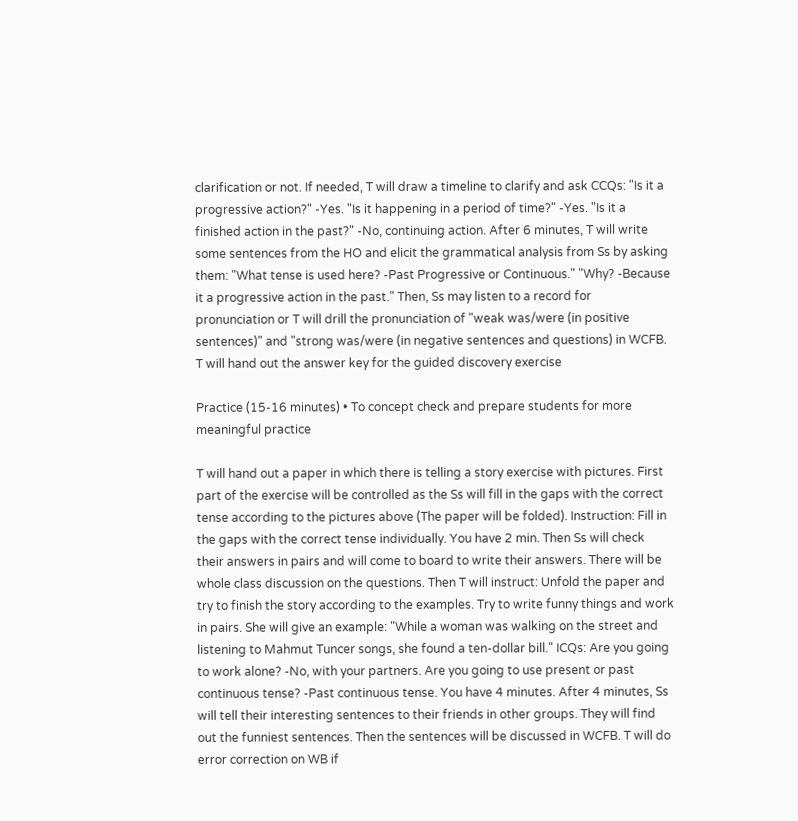clarification or not. If needed, T will draw a timeline to clarify and ask CCQs: "Is it a progressive action?" -Yes. "Is it happening in a period of time?" -Yes. "Is it a finished action in the past?" -No, continuing action. After 6 minutes, T will write some sentences from the HO and elicit the grammatical analysis from Ss by asking them: "What tense is used here? -Past Progressive or Continuous." "Why? -Because it a progressive action in the past." Then, Ss may listen to a record for pronunciation or T will drill the pronunciation of "weak was/were (in positive sentences)" and "strong was/were (in negative sentences and questions) in WCFB. T will hand out the answer key for the guided discovery exercise

Practice (15-16 minutes) • To concept check and prepare students for more meaningful practice

T will hand out a paper in which there is telling a story exercise with pictures. First part of the exercise will be controlled as the Ss will fill in the gaps with the correct tense according to the pictures above (The paper will be folded). Instruction: Fill in the gaps with the correct tense individually. You have 2 min. Then Ss will check their answers in pairs and will come to board to write their answers. There will be whole class discussion on the questions. Then T will instruct: Unfold the paper and try to finish the story according to the examples. Try to write funny things and work in pairs. She will give an example: "While a woman was walking on the street and listening to Mahmut Tuncer songs, she found a ten-dollar bill." ICQs: Are you going to work alone? -No, with your partners. Are you going to use present or past continuous tense? -Past continuous tense. You have 4 minutes. After 4 minutes, Ss will tell their interesting sentences to their friends in other groups. They will find out the funniest sentences. Then the sentences will be discussed in WCFB. T will do error correction on WB if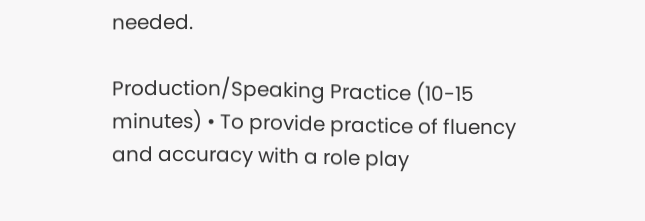needed.

Production/Speaking Practice (10-15 minutes) • To provide practice of fluency and accuracy with a role play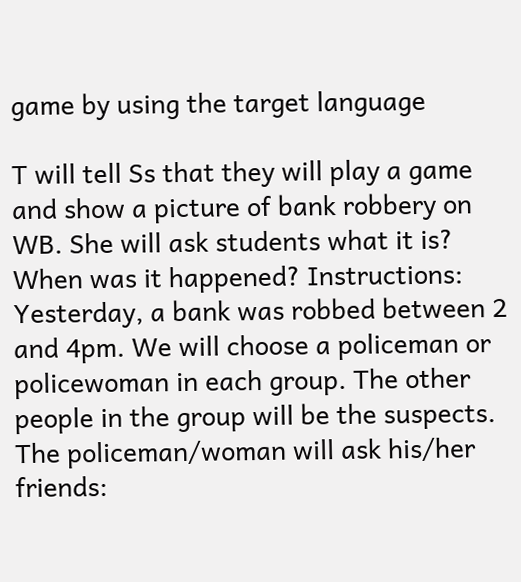game by using the target language

T will tell Ss that they will play a game and show a picture of bank robbery on WB. She will ask students what it is? When was it happened? Instructions: Yesterday, a bank was robbed between 2 and 4pm. We will choose a policeman or policewoman in each group. The other people in the group will be the suspects. The policeman/woman will ask his/her friends: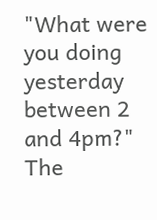"What were you doing yesterday between 2 and 4pm?" The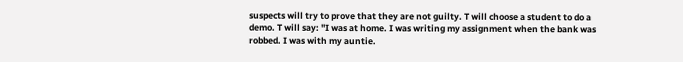suspects will try to prove that they are not guilty. T will choose a student to do a demo. T will say: "I was at home. I was writing my assignment when the bank was robbed. I was with my auntie.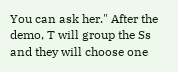You can ask her." After the demo, T will group the Ss and they will choose one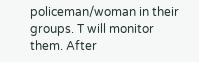policeman/woman in their groups. T will monitor them. After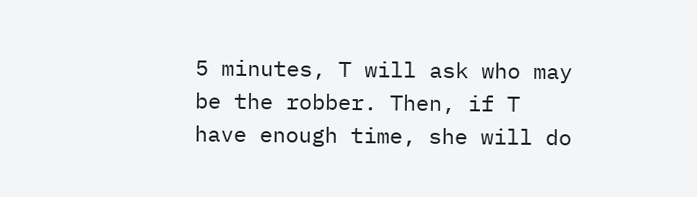5 minutes, T will ask who may be the robber. Then, if T have enough time, she will do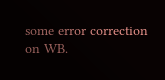some error correction on WB.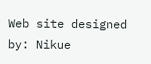Web site designed by: Nikue